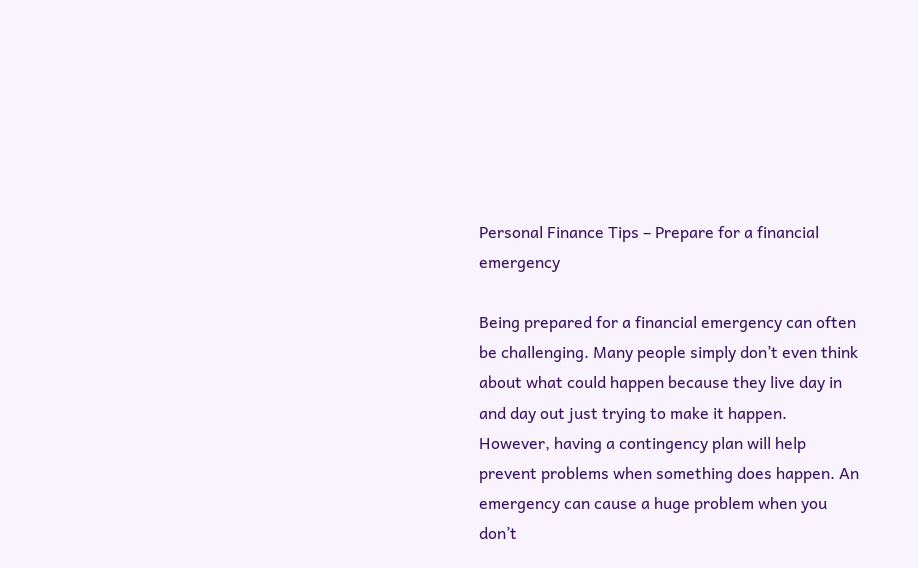Personal Finance Tips – Prepare for a financial emergency

Being prepared for a financial emergency can often be challenging. Many people simply don’t even think about what could happen because they live day in and day out just trying to make it happen. However, having a contingency plan will help prevent problems when something does happen. An emergency can cause a huge problem when you don’t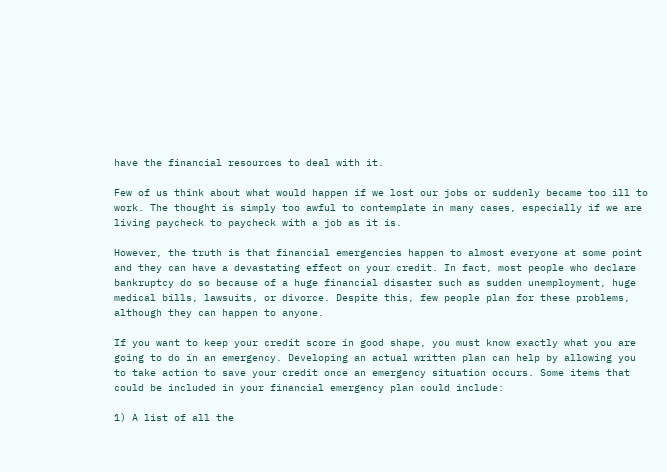have the financial resources to deal with it.

Few of us think about what would happen if we lost our jobs or suddenly became too ill to work. The thought is simply too awful to contemplate in many cases, especially if we are living paycheck to paycheck with a job as it is.

However, the truth is that financial emergencies happen to almost everyone at some point and they can have a devastating effect on your credit. In fact, most people who declare bankruptcy do so because of a huge financial disaster such as sudden unemployment, huge medical bills, lawsuits, or divorce. Despite this, few people plan for these problems, although they can happen to anyone.

If you want to keep your credit score in good shape, you must know exactly what you are going to do in an emergency. Developing an actual written plan can help by allowing you to take action to save your credit once an emergency situation occurs. Some items that could be included in your financial emergency plan could include:

1) A list of all the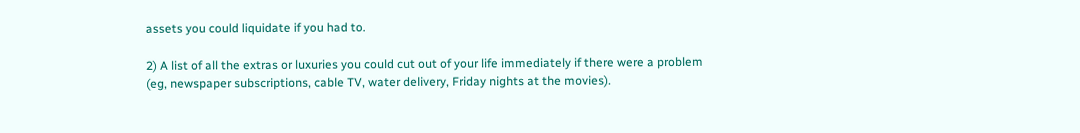assets you could liquidate if you had to.

2) A list of all the extras or luxuries you could cut out of your life immediately if there were a problem (eg, newspaper subscriptions, cable TV, water delivery, Friday nights at the movies).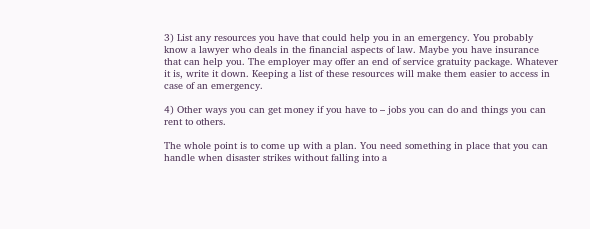3) List any resources you have that could help you in an emergency. You probably know a lawyer who deals in the financial aspects of law. Maybe you have insurance that can help you. The employer may offer an end of service gratuity package. Whatever it is, write it down. Keeping a list of these resources will make them easier to access in case of an emergency.

4) Other ways you can get money if you have to – jobs you can do and things you can rent to others.

The whole point is to come up with a plan. You need something in place that you can handle when disaster strikes without falling into a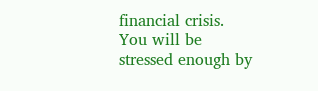financial crisis. You will be stressed enough by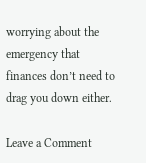worrying about the emergency that finances don’t need to drag you down either.

Leave a Comment